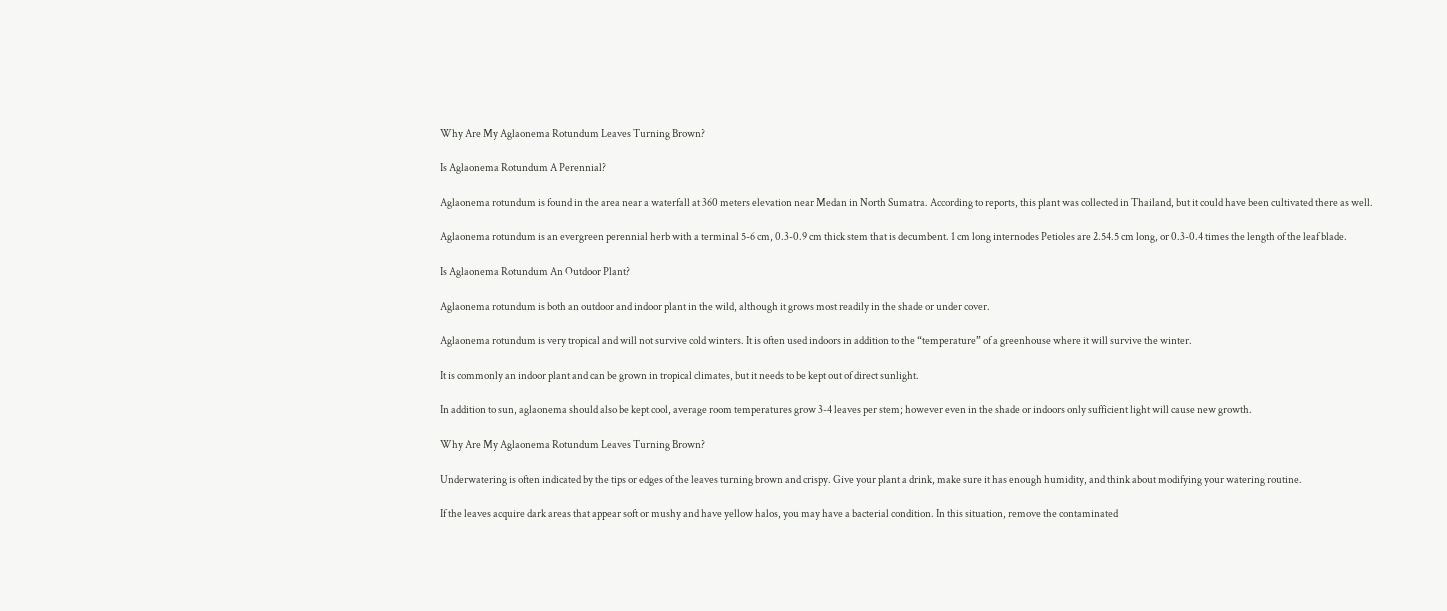Why Are My Aglaonema Rotundum Leaves Turning Brown?

Is Aglaonema Rotundum A Perennial?

Aglaonema rotundum is found in the area near a waterfall at 360 meters elevation near Medan in North Sumatra. According to reports, this plant was collected in Thailand, but it could have been cultivated there as well.

Aglaonema rotundum is an evergreen perennial herb with a terminal 5-6 cm, 0.3-0.9 cm thick stem that is decumbent. 1 cm long internodes Petioles are 2.54.5 cm long, or 0.3-0.4 times the length of the leaf blade.

Is Aglaonema Rotundum An Outdoor Plant?

Aglaonema rotundum is both an outdoor and indoor plant in the wild, although it grows most readily in the shade or under cover.

Aglaonema rotundum is very tropical and will not survive cold winters. It is often used indoors in addition to the “temperature” of a greenhouse where it will survive the winter.

It is commonly an indoor plant and can be grown in tropical climates, but it needs to be kept out of direct sunlight.

In addition to sun, aglaonema should also be kept cool, average room temperatures grow 3-4 leaves per stem; however even in the shade or indoors only sufficient light will cause new growth.

Why Are My Aglaonema Rotundum Leaves Turning Brown?

Underwatering is often indicated by the tips or edges of the leaves turning brown and crispy. Give your plant a drink, make sure it has enough humidity, and think about modifying your watering routine.

If the leaves acquire dark areas that appear soft or mushy and have yellow halos, you may have a bacterial condition. In this situation, remove the contaminated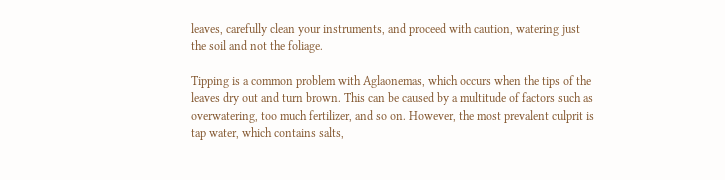leaves, carefully clean your instruments, and proceed with caution, watering just the soil and not the foliage.

Tipping is a common problem with Aglaonemas, which occurs when the tips of the leaves dry out and turn brown. This can be caused by a multitude of factors such as overwatering, too much fertilizer, and so on. However, the most prevalent culprit is tap water, which contains salts,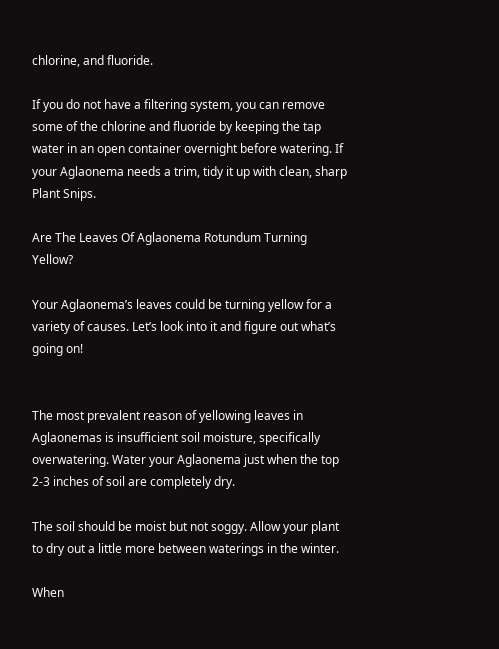chlorine, and fluoride.

If you do not have a filtering system, you can remove some of the chlorine and fluoride by keeping the tap water in an open container overnight before watering. If your Aglaonema needs a trim, tidy it up with clean, sharp Plant Snips.

Are The Leaves Of Aglaonema Rotundum Turning Yellow?

Your Aglaonema’s leaves could be turning yellow for a variety of causes. Let’s look into it and figure out what’s going on!


The most prevalent reason of yellowing leaves in Aglaonemas is insufficient soil moisture, specifically overwatering. Water your Aglaonema just when the top 2-3 inches of soil are completely dry.

The soil should be moist but not soggy. Allow your plant to dry out a little more between waterings in the winter.

When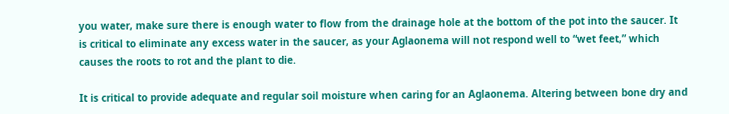you water, make sure there is enough water to flow from the drainage hole at the bottom of the pot into the saucer. It is critical to eliminate any excess water in the saucer, as your Aglaonema will not respond well to “wet feet,” which causes the roots to rot and the plant to die.

It is critical to provide adequate and regular soil moisture when caring for an Aglaonema. Altering between bone dry and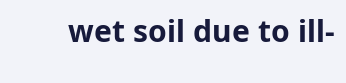wet soil due to ill-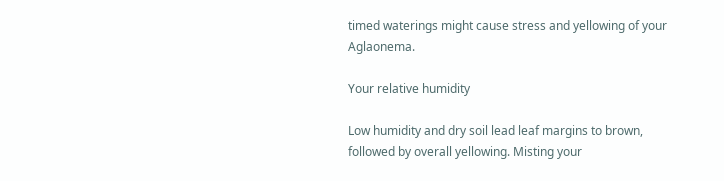timed waterings might cause stress and yellowing of your Aglaonema.

Your relative humidity

Low humidity and dry soil lead leaf margins to brown, followed by overall yellowing. Misting your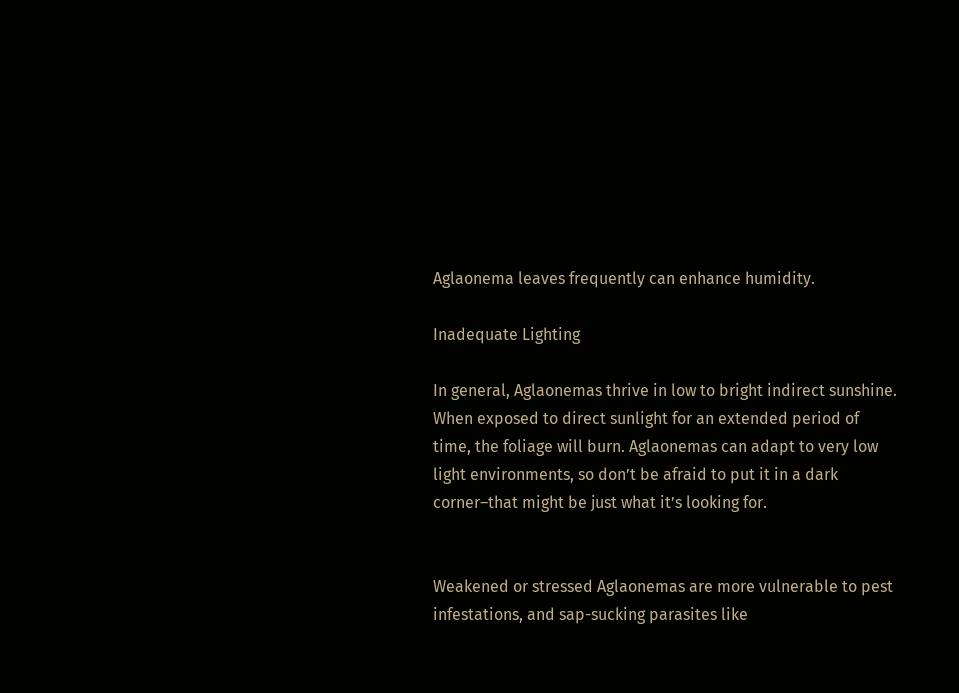Aglaonema leaves frequently can enhance humidity.

Inadequate Lighting

In general, Aglaonemas thrive in low to bright indirect sunshine. When exposed to direct sunlight for an extended period of time, the foliage will burn. Aglaonemas can adapt to very low light environments, so don’t be afraid to put it in a dark corner–that might be just what it’s looking for.


Weakened or stressed Aglaonemas are more vulnerable to pest infestations, and sap-sucking parasites like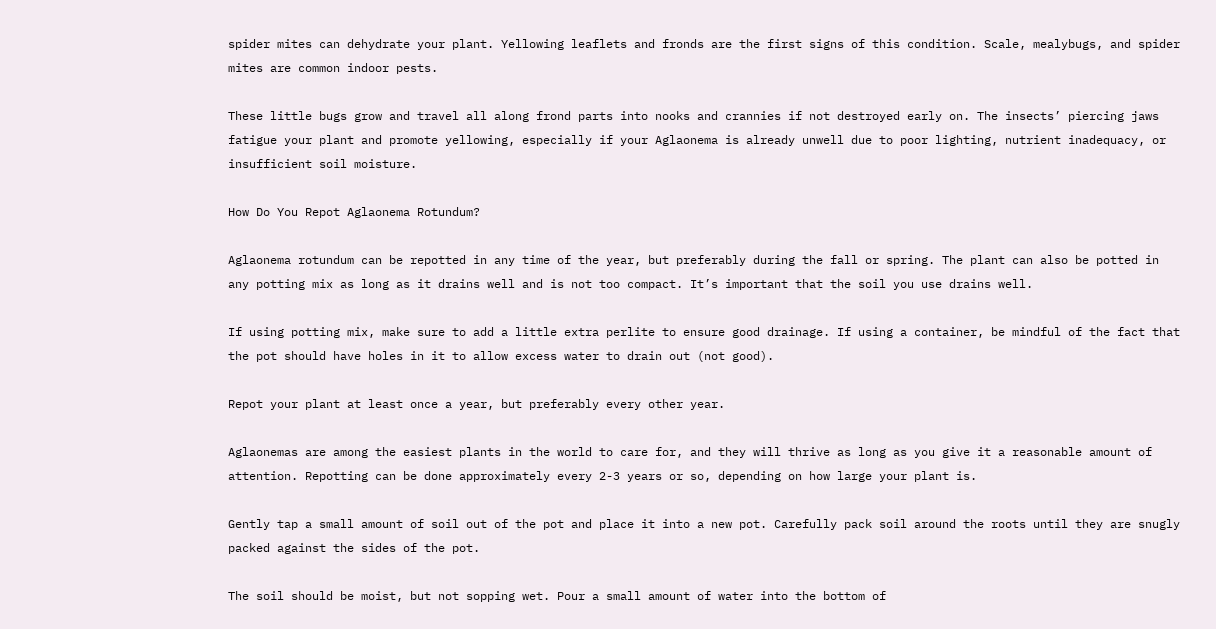spider mites can dehydrate your plant. Yellowing leaflets and fronds are the first signs of this condition. Scale, mealybugs, and spider mites are common indoor pests.

These little bugs grow and travel all along frond parts into nooks and crannies if not destroyed early on. The insects’ piercing jaws fatigue your plant and promote yellowing, especially if your Aglaonema is already unwell due to poor lighting, nutrient inadequacy, or insufficient soil moisture.

How Do You Repot Aglaonema Rotundum?

Aglaonema rotundum can be repotted in any time of the year, but preferably during the fall or spring. The plant can also be potted in any potting mix as long as it drains well and is not too compact. It’s important that the soil you use drains well.

If using potting mix, make sure to add a little extra perlite to ensure good drainage. If using a container, be mindful of the fact that the pot should have holes in it to allow excess water to drain out (not good).

Repot your plant at least once a year, but preferably every other year.

Aglaonemas are among the easiest plants in the world to care for, and they will thrive as long as you give it a reasonable amount of attention. Repotting can be done approximately every 2-3 years or so, depending on how large your plant is.

Gently tap a small amount of soil out of the pot and place it into a new pot. Carefully pack soil around the roots until they are snugly packed against the sides of the pot.

The soil should be moist, but not sopping wet. Pour a small amount of water into the bottom of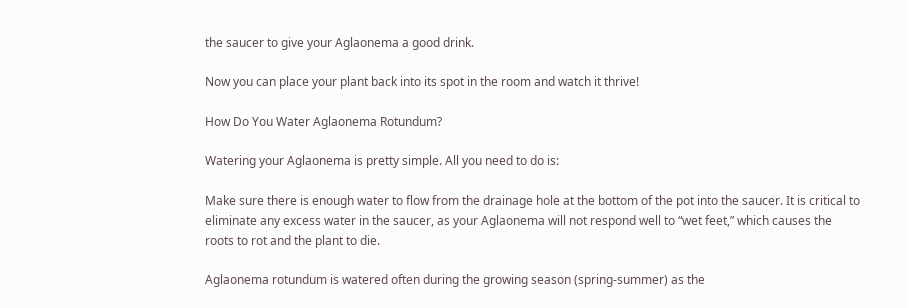the saucer to give your Aglaonema a good drink.

Now you can place your plant back into its spot in the room and watch it thrive!

How Do You Water Aglaonema Rotundum?

Watering your Aglaonema is pretty simple. All you need to do is:

Make sure there is enough water to flow from the drainage hole at the bottom of the pot into the saucer. It is critical to eliminate any excess water in the saucer, as your Aglaonema will not respond well to “wet feet,” which causes the roots to rot and the plant to die.

Aglaonema rotundum is watered often during the growing season (spring-summer) as the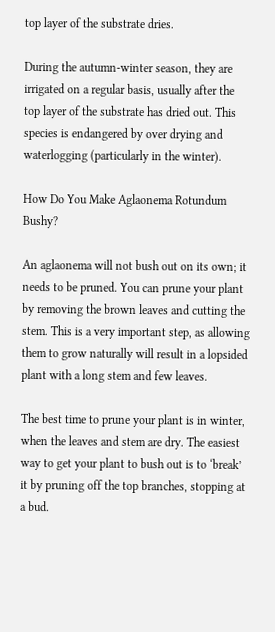top layer of the substrate dries.

During the autumn-winter season, they are irrigated on a regular basis, usually after the top layer of the substrate has dried out. This species is endangered by over drying and waterlogging (particularly in the winter).

How Do You Make Aglaonema Rotundum Bushy?

An aglaonema will not bush out on its own; it needs to be pruned. You can prune your plant by removing the brown leaves and cutting the stem. This is a very important step, as allowing them to grow naturally will result in a lopsided plant with a long stem and few leaves.

The best time to prune your plant is in winter, when the leaves and stem are dry. The easiest way to get your plant to bush out is to ‘break’ it by pruning off the top branches, stopping at a bud.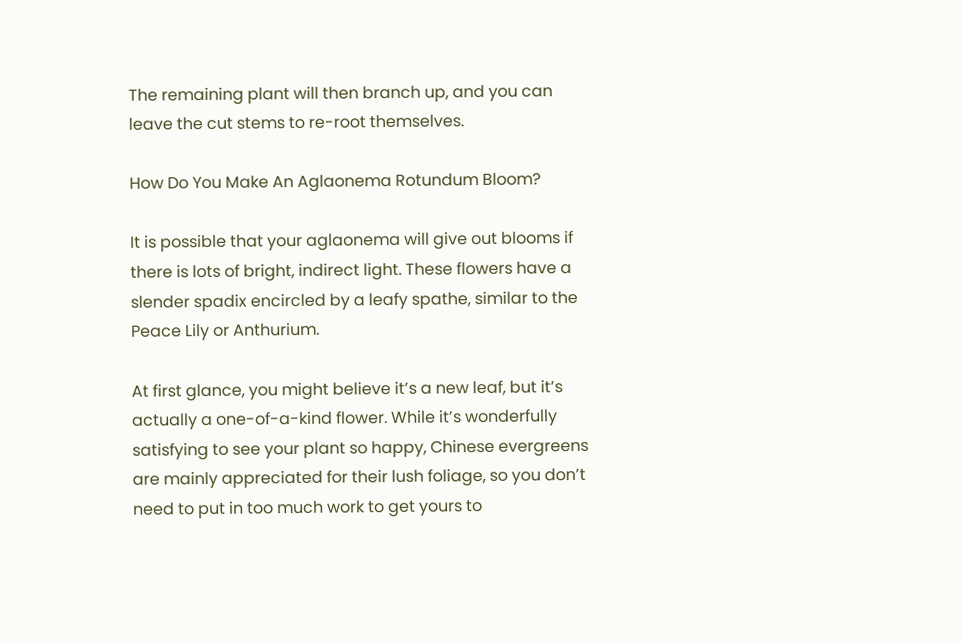The remaining plant will then branch up, and you can leave the cut stems to re-root themselves.

How Do You Make An Aglaonema Rotundum Bloom?

It is possible that your aglaonema will give out blooms if there is lots of bright, indirect light. These flowers have a slender spadix encircled by a leafy spathe, similar to the Peace Lily or Anthurium.

At first glance, you might believe it’s a new leaf, but it’s actually a one-of-a-kind flower. While it’s wonderfully satisfying to see your plant so happy, Chinese evergreens are mainly appreciated for their lush foliage, so you don’t need to put in too much work to get yours to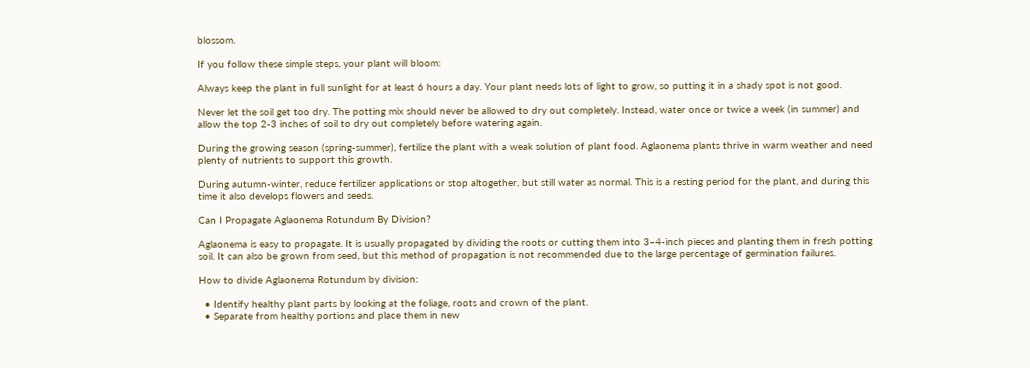blossom.

If you follow these simple steps, your plant will bloom:

Always keep the plant in full sunlight for at least 6 hours a day. Your plant needs lots of light to grow, so putting it in a shady spot is not good.

Never let the soil get too dry. The potting mix should never be allowed to dry out completely. Instead, water once or twice a week (in summer) and allow the top 2-3 inches of soil to dry out completely before watering again.

During the growing season (spring-summer), fertilize the plant with a weak solution of plant food. Aglaonema plants thrive in warm weather and need plenty of nutrients to support this growth.

During autumn-winter, reduce fertilizer applications or stop altogether, but still water as normal. This is a resting period for the plant, and during this time it also develops flowers and seeds.

Can I Propagate Aglaonema Rotundum By Division?

Aglaonema is easy to propagate. It is usually propagated by dividing the roots or cutting them into 3–4-inch pieces and planting them in fresh potting soil. It can also be grown from seed, but this method of propagation is not recommended due to the large percentage of germination failures.

How to divide Aglaonema Rotundum by division:

  • Identify healthy plant parts by looking at the foliage, roots and crown of the plant.
  • Separate from healthy portions and place them in new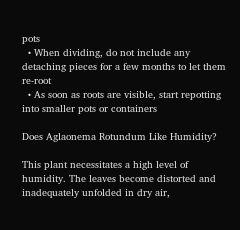pots
  • When dividing, do not include any detaching pieces for a few months to let them re-root
  • As soon as roots are visible, start repotting into smaller pots or containers

Does Aglaonema Rotundum Like Humidity?

This plant necessitates a high level of humidity. The leaves become distorted and inadequately unfolded in dry air,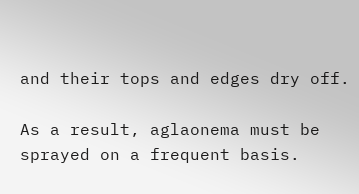and their tops and edges dry off.

As a result, aglaonema must be sprayed on a frequent basis.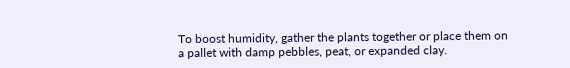To boost humidity, gather the plants together or place them on a pallet with damp pebbles, peat, or expanded clay.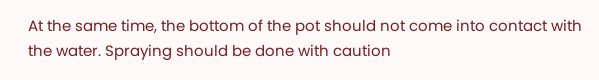At the same time, the bottom of the pot should not come into contact with the water. Spraying should be done with caution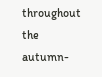throughout the autumn-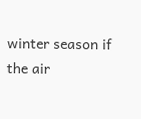winter season if the air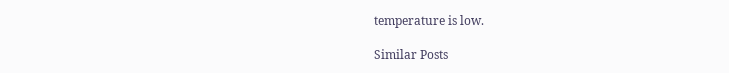temperature is low.

Similar Posts